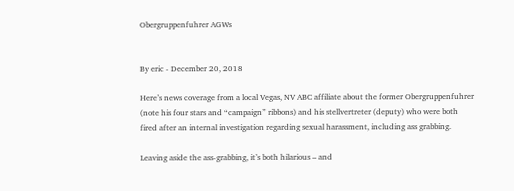Obergruppenfuhrer AGWs


By eric - December 20, 2018

Here’s news coverage from a local Vegas, NV ABC affiliate about the former Obergruppenfuhrer (note his four stars and “campaign” ribbons) and his stellvertreter (deputy) who were both fired after an internal investigation regarding sexual harassment, including ass grabbing.

Leaving aside the ass-grabbing, it’s both hilarious – and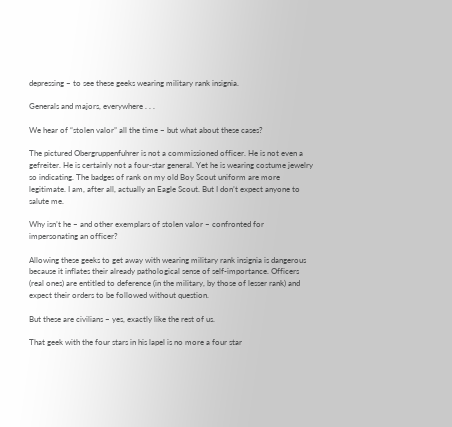depressing – to see these geeks wearing military rank insignia.

Generals and majors, everywhere . . .

We hear of “stolen valor” all the time – but what about these cases?

The pictured Obergruppenfuhrer is not a commissioned officer. He is not even a gefreiter. He is certainly not a four-star general. Yet he is wearing costume jewelry so indicating. The badges of rank on my old Boy Scout uniform are more legitimate. I am, after all, actually an Eagle Scout. But I don’t expect anyone to salute me.

Why isn’t he – and other exemplars of stolen valor – confronted for impersonating an officer?

Allowing these geeks to get away with wearing military rank insignia is dangerous because it inflates their already pathological sense of self-importance. Officers (real ones) are entitled to deference (in the military, by those of lesser rank) and expect their orders to be followed without question.

But these are civilians – yes, exactly like the rest of us.

That geek with the four stars in his lapel is no more a four star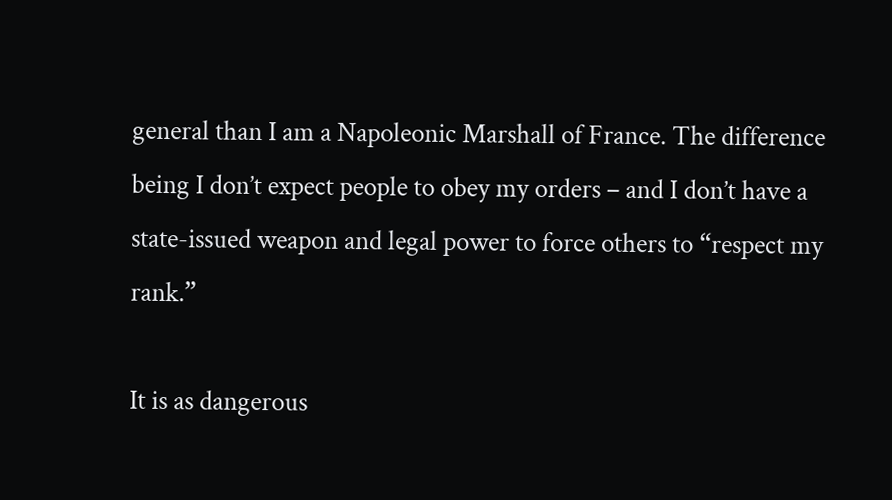general than I am a Napoleonic Marshall of France. The difference being I don’t expect people to obey my orders – and I don’t have a state-issued weapon and legal power to force others to “respect my rank.”

It is as dangerous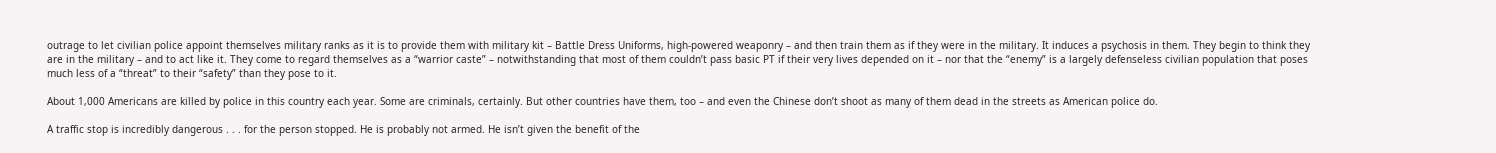outrage to let civilian police appoint themselves military ranks as it is to provide them with military kit – Battle Dress Uniforms, high-powered weaponry – and then train them as if they were in the military. It induces a psychosis in them. They begin to think they are in the military – and to act like it. They come to regard themselves as a “warrior caste” – notwithstanding that most of them couldn’t pass basic PT if their very lives depended on it – nor that the “enemy” is a largely defenseless civilian population that poses much less of a “threat” to their “safety” than they pose to it.

About 1,000 Americans are killed by police in this country each year. Some are criminals, certainly. But other countries have them, too – and even the Chinese don’t shoot as many of them dead in the streets as American police do.

A traffic stop is incredibly dangerous . . . for the person stopped. He is probably not armed. He isn’t given the benefit of the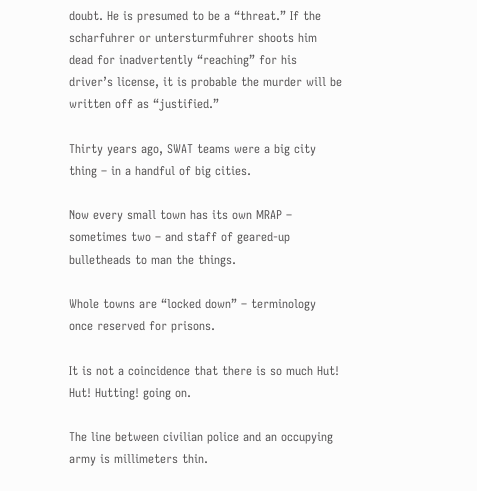doubt. He is presumed to be a “threat.” If the scharfuhrer or untersturmfuhrer shoots him dead for inadvertently “reaching” for his driver’s license, it is probable the murder will be written off as “justified.”

Thirty years ago, SWAT teams were a big city thing – in a handful of big cities.

Now every small town has its own MRAP – sometimes two – and staff of geared-up bulletheads to man the things.

Whole towns are “locked down” – terminology once reserved for prisons.

It is not a coincidence that there is so much Hut! Hut! Hutting! going on.

The line between civilian police and an occupying army is millimeters thin.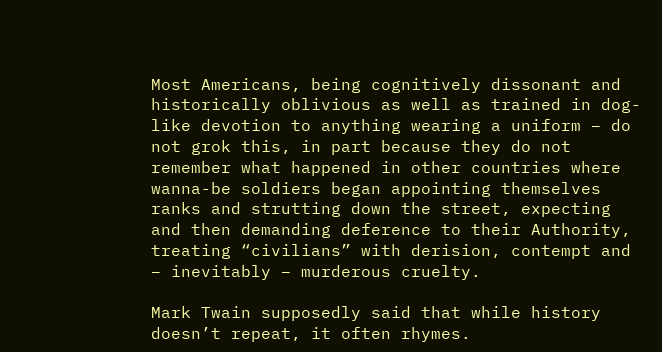Most Americans, being cognitively dissonant and historically oblivious as well as trained in dog-like devotion to anything wearing a uniform – do not grok this, in part because they do not remember what happened in other countries where wanna-be soldiers began appointing themselves ranks and strutting down the street, expecting and then demanding deference to their Authority, treating “civilians” with derision, contempt and – inevitably – murderous cruelty.

Mark Twain supposedly said that while history doesn’t repeat, it often rhymes.